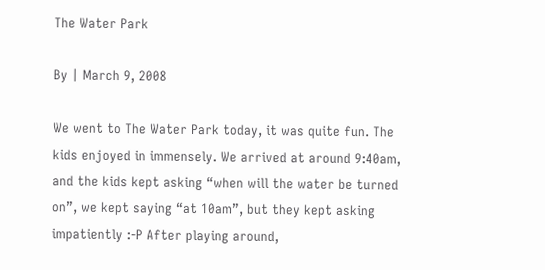The Water Park

By | March 9, 2008

We went to The Water Park today, it was quite fun. The kids enjoyed in immensely. We arrived at around 9:40am, and the kids kept asking “when will the water be turned on”, we kept saying “at 10am”, but they kept asking impatiently :-P After playing around,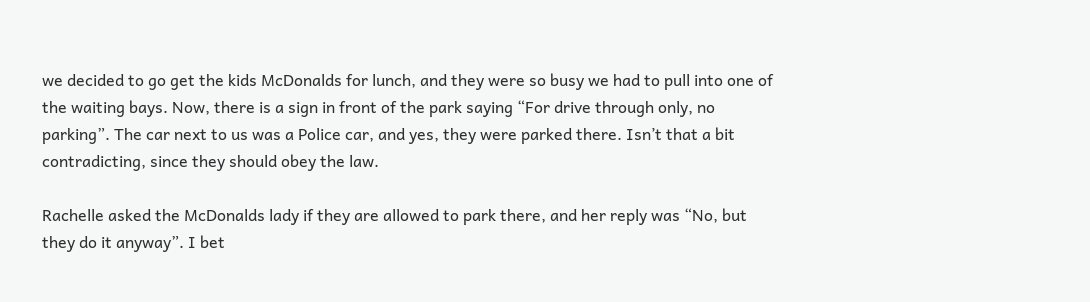we decided to go get the kids McDonalds for lunch, and they were so busy we had to pull into one of the waiting bays. Now, there is a sign in front of the park saying “For drive through only, no parking”. The car next to us was a Police car, and yes, they were parked there. Isn’t that a bit contradicting, since they should obey the law.

Rachelle asked the McDonalds lady if they are allowed to park there, and her reply was “No, but they do it anyway”. I bet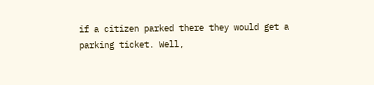if a citizen parked there they would get a parking ticket. Well,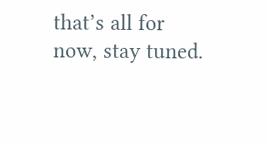that’s all for now, stay tuned.